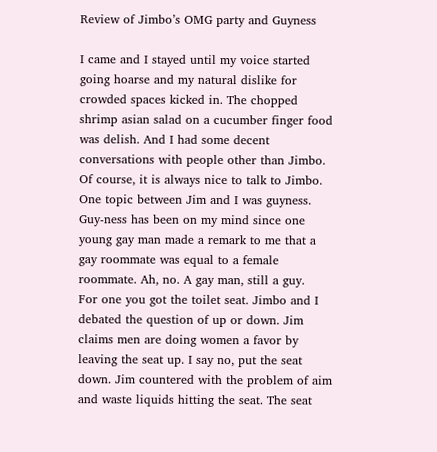Review of Jimbo’s OMG party and Guyness

I came and I stayed until my voice started going hoarse and my natural dislike for crowded spaces kicked in. The chopped shrimp asian salad on a cucumber finger food was delish. And I had some decent conversations with people other than Jimbo. Of course, it is always nice to talk to Jimbo.
One topic between Jim and I was guyness. Guy-ness has been on my mind since one young gay man made a remark to me that a gay roommate was equal to a female roommate. Ah, no. A gay man, still a guy.
For one you got the toilet seat. Jimbo and I debated the question of up or down. Jim claims men are doing women a favor by leaving the seat up. I say no, put the seat down. Jim countered with the problem of aim and waste liquids hitting the seat. The seat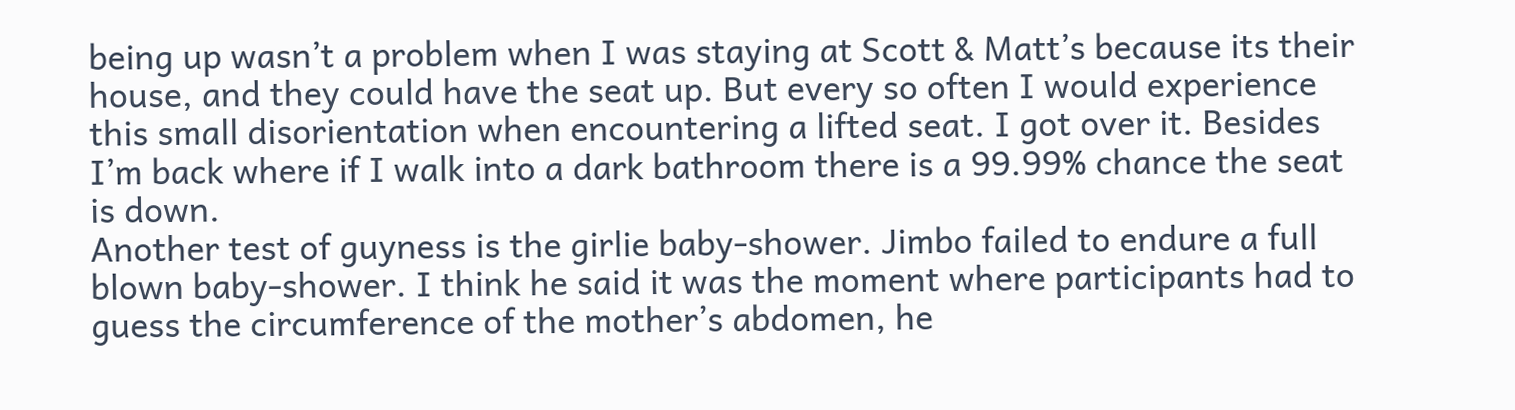being up wasn’t a problem when I was staying at Scott & Matt’s because its their house, and they could have the seat up. But every so often I would experience this small disorientation when encountering a lifted seat. I got over it. Besides I’m back where if I walk into a dark bathroom there is a 99.99% chance the seat is down.
Another test of guyness is the girlie baby-shower. Jimbo failed to endure a full blown baby-shower. I think he said it was the moment where participants had to guess the circumference of the mother’s abdomen, he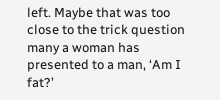left. Maybe that was too close to the trick question many a woman has presented to a man, ‘Am I fat?’